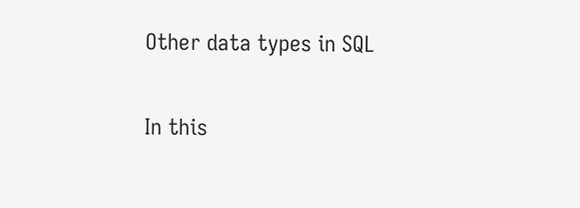Other data types in SQL


In this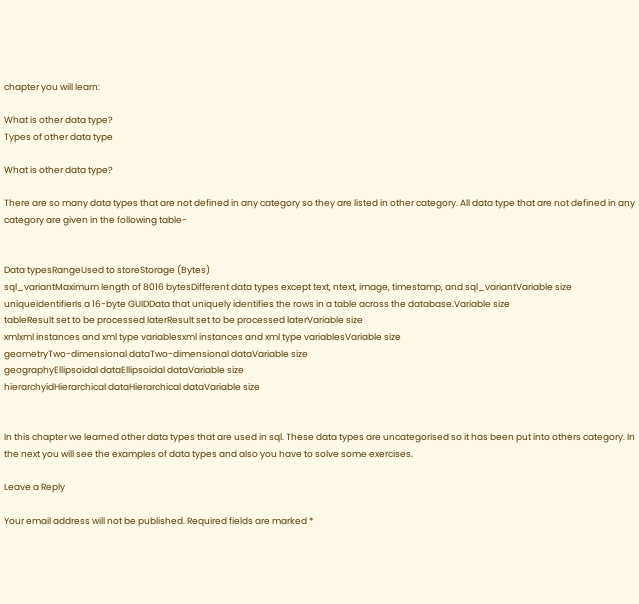chapter you will learn:

What is other data type?
Types of other data type

What is other data type?

There are so many data types that are not defined in any category so they are listed in other category. All data type that are not defined in any category are given in the following table-


Data typesRangeUsed to storeStorage (Bytes)
sql_variantMaximum length of 8016 bytesDifferent data types except text, ntext, image, timestamp, and sql_variantVariable size
uniqueidentifierIs a 16-byte GUIDData that uniquely identifies the rows in a table across the database.Variable size
tableResult set to be processed laterResult set to be processed laterVariable size
xmlxml instances and xml type variablesxml instances and xml type variablesVariable size
geometryTwo-dimensional dataTwo-dimensional dataVariable size
geographyEllipsoidal dataEllipsoidal dataVariable size
hierarchyidHierarchical dataHierarchical dataVariable size


In this chapter we learned other data types that are used in sql. These data types are uncategorised so it has been put into others category. In the next you will see the examples of data types and also you have to solve some exercises.

Leave a Reply

Your email address will not be published. Required fields are marked *